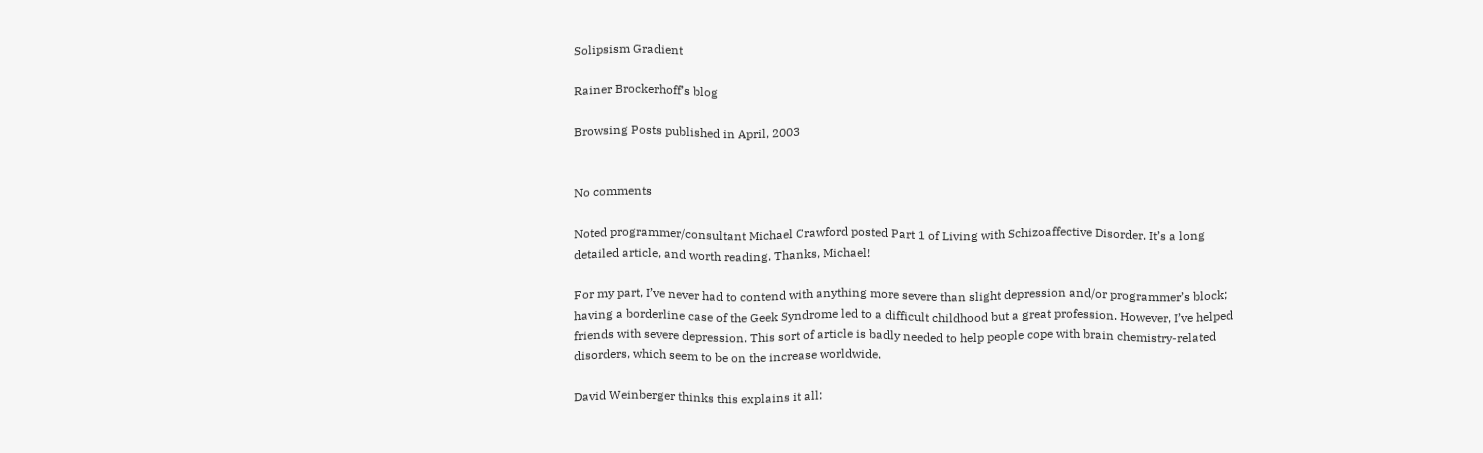Solipsism Gradient

Rainer Brockerhoff’s blog

Browsing Posts published in April, 2003


No comments

Noted programmer/consultant Michael Crawford posted Part 1 of Living with Schizoaffective Disorder. It’s a long detailed article, and worth reading. Thanks, Michael!

For my part, I’ve never had to contend with anything more severe than slight depression and/or programmer’s block; having a borderline case of the Geek Syndrome led to a difficult childhood but a great profession. However, I’ve helped friends with severe depression. This sort of article is badly needed to help people cope with brain chemistry-related disorders, which seem to be on the increase worldwide.

David Weinberger thinks this explains it all: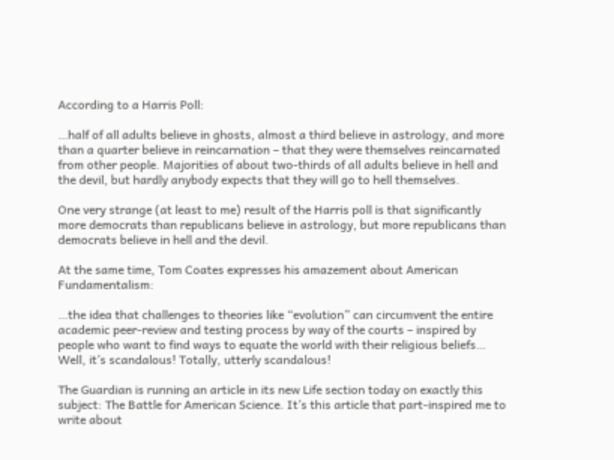According to a Harris Poll:

…half of all adults believe in ghosts, almost a third believe in astrology, and more than a quarter believe in reincarnation – that they were themselves reincarnated from other people. Majorities of about two-thirds of all adults believe in hell and the devil, but hardly anybody expects that they will go to hell themselves.

One very strange (at least to me) result of the Harris poll is that significantly more democrats than republicans believe in astrology, but more republicans than democrats believe in hell and the devil.

At the same time, Tom Coates expresses his amazement about American Fundamentalism:

…the idea that challenges to theories like “evolution” can circumvent the entire academic peer-review and testing process by way of the courts – inspired by people who want to find ways to equate the world with their religious beliefs… Well, it’s scandalous! Totally, utterly scandalous!

The Guardian is running an article in its new Life section today on exactly this subject: The Battle for American Science. It’s this article that part-inspired me to write about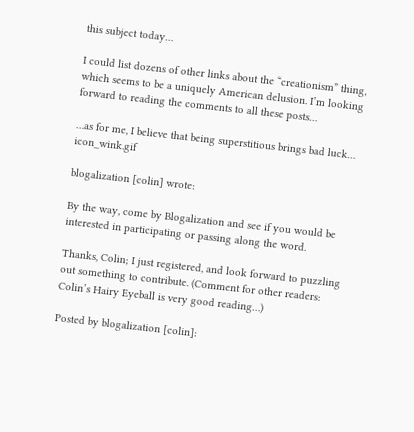this subject today…

I could list dozens of other links about the “creationism” thing, which seems to be a uniquely American delusion. I’m looking forward to reading the comments to all these posts…

…as for me, I believe that being superstitious brings bad luck… icon_wink.gif

blogalization [colin] wrote:

By the way, come by Blogalization and see if you would be interested in participating or passing along the word.

Thanks, Colin; I just registered, and look forward to puzzling out something to contribute. (Comment for other readers: Colin’s Hairy Eyeball is very good reading…)

Posted by blogalization [colin]: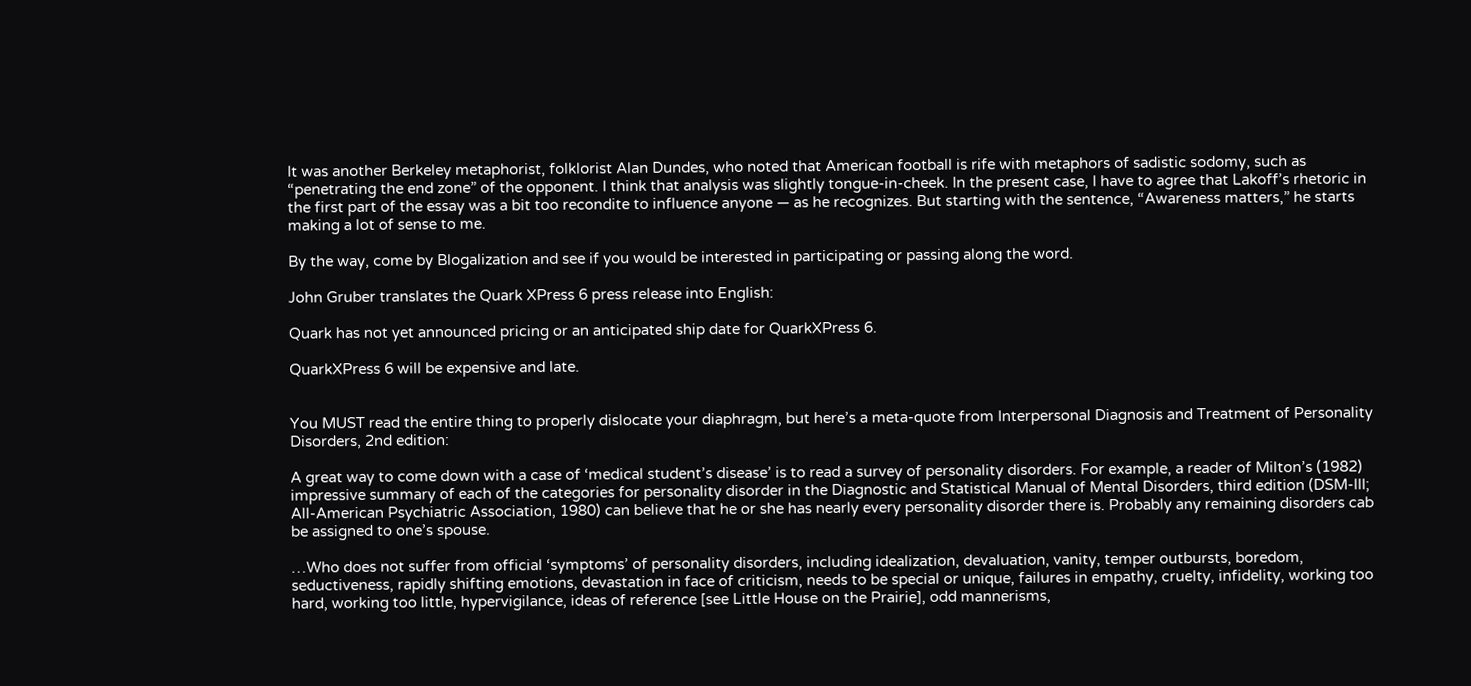It was another Berkeley metaphorist, folklorist Alan Dundes, who noted that American football is rife with metaphors of sadistic sodomy, such as “penetrating the end zone” of the opponent. I think that analysis was slightly tongue-in-cheek. In the present case, I have to agree that Lakoff’s rhetoric in the first part of the essay was a bit too recondite to influence anyone — as he recognizes. But starting with the sentence, “Awareness matters,” he starts making a lot of sense to me.

By the way, come by Blogalization and see if you would be interested in participating or passing along the word.

John Gruber translates the Quark XPress 6 press release into English:

Quark has not yet announced pricing or an anticipated ship date for QuarkXPress 6.

QuarkXPress 6 will be expensive and late.


You MUST read the entire thing to properly dislocate your diaphragm, but here’s a meta-quote from Interpersonal Diagnosis and Treatment of Personality Disorders, 2nd edition:

A great way to come down with a case of ‘medical student’s disease’ is to read a survey of personality disorders. For example, a reader of Milton’s (1982) impressive summary of each of the categories for personality disorder in the Diagnostic and Statistical Manual of Mental Disorders, third edition (DSM-III; All-American Psychiatric Association, 1980) can believe that he or she has nearly every personality disorder there is. Probably any remaining disorders cab be assigned to one’s spouse.

…Who does not suffer from official ‘symptoms’ of personality disorders, including idealization, devaluation, vanity, temper outbursts, boredom, seductiveness, rapidly shifting emotions, devastation in face of criticism, needs to be special or unique, failures in empathy, cruelty, infidelity, working too hard, working too little, hypervigilance, ideas of reference [see Little House on the Prairie], odd mannerisms,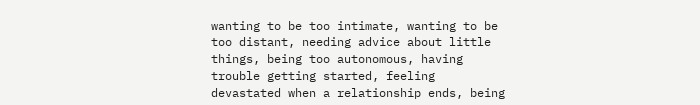wanting to be too intimate, wanting to be too distant, needing advice about little things, being too autonomous, having trouble getting started, feeling devastated when a relationship ends, being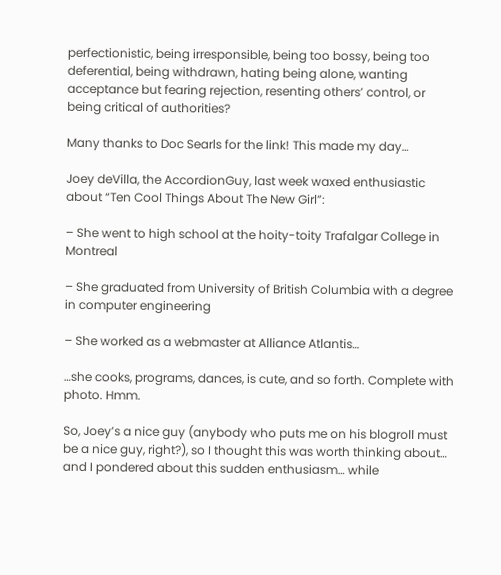perfectionistic, being irresponsible, being too bossy, being too deferential, being withdrawn, hating being alone, wanting acceptance but fearing rejection, resenting others’ control, or being critical of authorities?

Many thanks to Doc Searls for the link! This made my day…

Joey deVilla, the AccordionGuy, last week waxed enthusiastic about “Ten Cool Things About The New Girl”:

– She went to high school at the hoity-toity Trafalgar College in Montreal

– She graduated from University of British Columbia with a degree in computer engineering

– She worked as a webmaster at Alliance Atlantis…

…she cooks, programs, dances, is cute, and so forth. Complete with photo. Hmm.

So, Joey’s a nice guy (anybody who puts me on his blogroll must be a nice guy, right?), so I thought this was worth thinking about… and I pondered about this sudden enthusiasm… while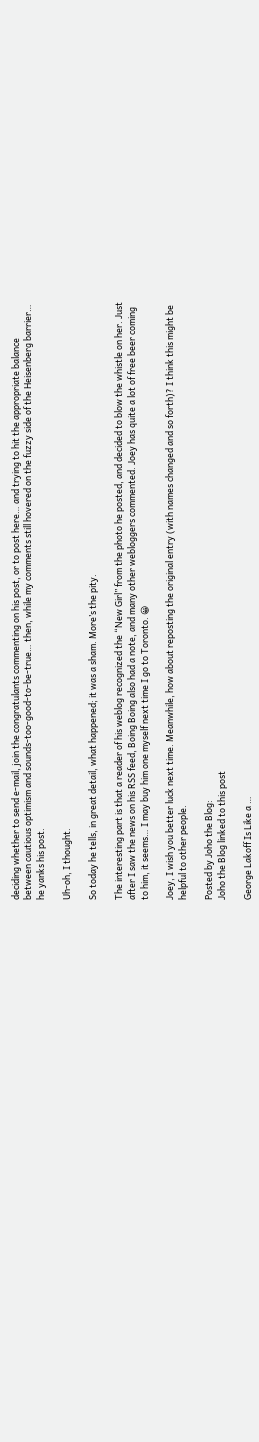deciding whether to send e-mail, join the congratulants commenting on his post, or to post here… and trying to hit the appropriate balance between cautious optimism and sounds-too-good-to-be-true… then, while my comments still hovered on the fuzzy side of the Heisenberg barrier… he yanks his post.

Uh-oh, I thought.

So today he tells, in great detail, what happened; it was a sham. More’s the pity.

The interesting part is that a reader of his weblog recognized the “New Girl” from the photo he posted, and decided to blow the whistle on her. Just after I saw the news on his RSS feed, Boing Boing also had a note, and many other webloggers commented. Joey has quite a lot of free beer coming to him, it seems… I may buy him one myself next time I go to Toronto. 😀

Joey, I wish you better luck next time. Meanwhile, how about reposting the original entry (with names changed and so forth)? I think this might be helpful to other people.

Posted by Joho the Blog:
Joho the Blog linked to this post

George Lakoff Is Like a …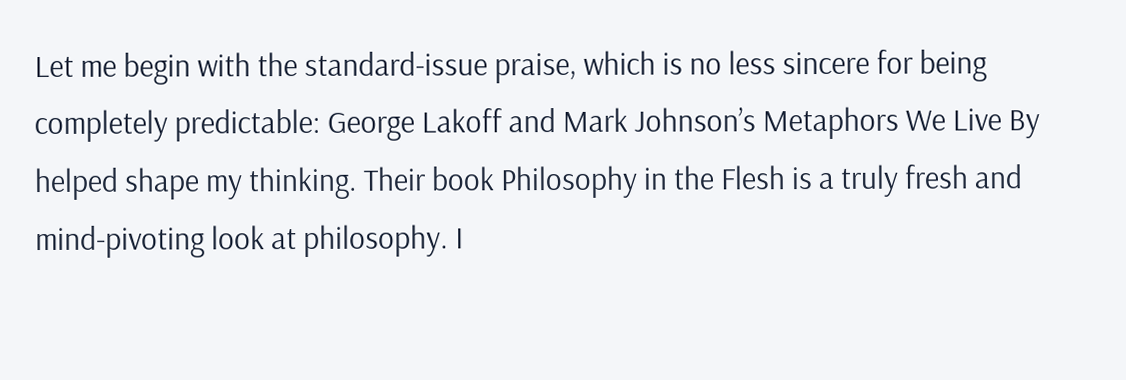Let me begin with the standard-issue praise, which is no less sincere for being completely predictable: George Lakoff and Mark Johnson’s Metaphors We Live By helped shape my thinking. Their book Philosophy in the Flesh is a truly fresh and mind-pivoting look at philosophy. I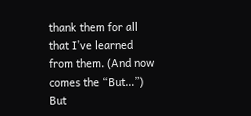thank them for all that I’ve learned from them. (And now comes the “But…”) But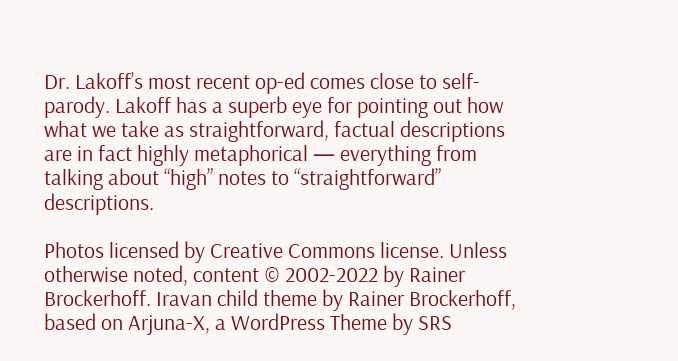Dr. Lakoff’s most recent op-ed comes close to self-parody. Lakoff has a superb eye for pointing out how what we take as straightforward, factual descriptions are in fact highly metaphorical — everything from talking about “high” notes to “straightforward” descriptions.

Photos licensed by Creative Commons license. Unless otherwise noted, content © 2002-2022 by Rainer Brockerhoff. Iravan child theme by Rainer Brockerhoff, based on Arjuna-X, a WordPress Theme by SRS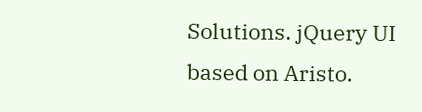Solutions. jQuery UI based on Aristo.